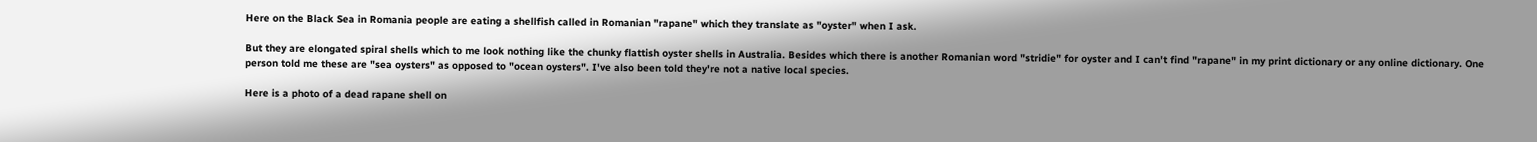Here on the Black Sea in Romania people are eating a shellfish called in Romanian "rapane" which they translate as "oyster" when I ask.

But they are elongated spiral shells which to me look nothing like the chunky flattish oyster shells in Australia. Besides which there is another Romanian word "stridie" for oyster and I can't find "rapane" in my print dictionary or any online dictionary. One person told me these are "sea oysters" as opposed to "ocean oysters". I've also been told they're not a native local species.

Here is a photo of a dead rapane shell on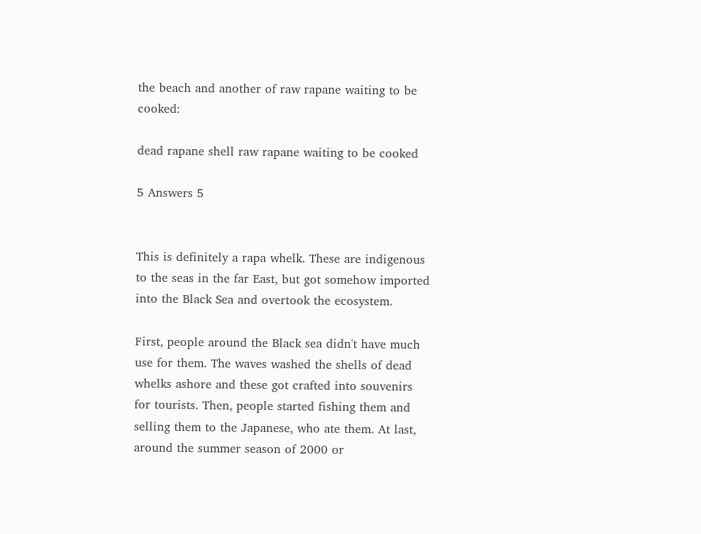the beach and another of raw rapane waiting to be cooked:

dead rapane shell raw rapane waiting to be cooked

5 Answers 5


This is definitely a rapa whelk. These are indigenous to the seas in the far East, but got somehow imported into the Black Sea and overtook the ecosystem.

First, people around the Black sea didn't have much use for them. The waves washed the shells of dead whelks ashore and these got crafted into souvenirs for tourists. Then, people started fishing them and selling them to the Japanese, who ate them. At last, around the summer season of 2000 or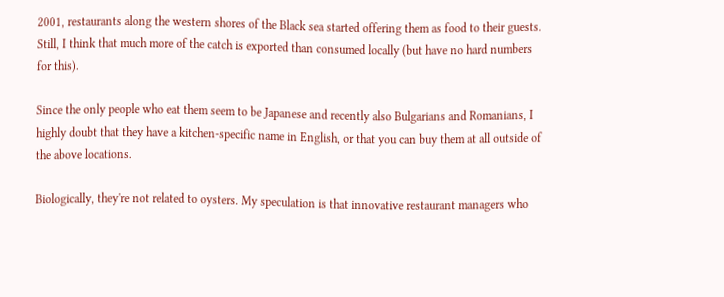2001, restaurants along the western shores of the Black sea started offering them as food to their guests. Still, I think that much more of the catch is exported than consumed locally (but have no hard numbers for this).

Since the only people who eat them seem to be Japanese and recently also Bulgarians and Romanians, I highly doubt that they have a kitchen-specific name in English, or that you can buy them at all outside of the above locations.

Biologically, they're not related to oysters. My speculation is that innovative restaurant managers who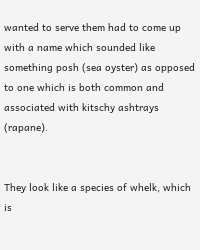wanted to serve them had to come up with a name which sounded like something posh (sea oyster) as opposed to one which is both common and associated with kitschy ashtrays (rapane).


They look like a species of whelk, which is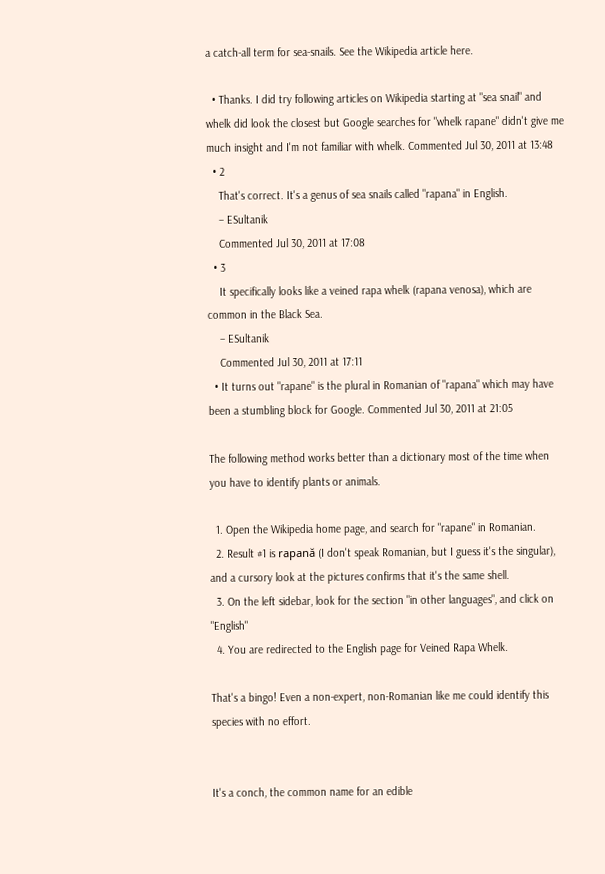a catch-all term for sea-snails. See the Wikipedia article here.

  • Thanks. I did try following articles on Wikipedia starting at "sea snail" and whelk did look the closest but Google searches for "whelk rapane" didn't give me much insight and I'm not familiar with whelk. Commented Jul 30, 2011 at 13:48
  • 2
    That's correct. It's a genus of sea snails called "rapana" in English.
    – ESultanik
    Commented Jul 30, 2011 at 17:08
  • 3
    It specifically looks like a veined rapa whelk (rapana venosa), which are common in the Black Sea.
    – ESultanik
    Commented Jul 30, 2011 at 17:11
  • It turns out "rapane" is the plural in Romanian of "rapana" which may have been a stumbling block for Google. Commented Jul 30, 2011 at 21:05

The following method works better than a dictionary most of the time when you have to identify plants or animals.

  1. Open the Wikipedia home page, and search for "rapane" in Romanian.
  2. Result #1 is rapană (I don't speak Romanian, but I guess it's the singular), and a cursory look at the pictures confirms that it's the same shell.
  3. On the left sidebar, look for the section "in other languages", and click on "English"
  4. You are redirected to the English page for Veined Rapa Whelk.

That's a bingo! Even a non-expert, non-Romanian like me could identify this species with no effort.


It's a conch, the common name for an edible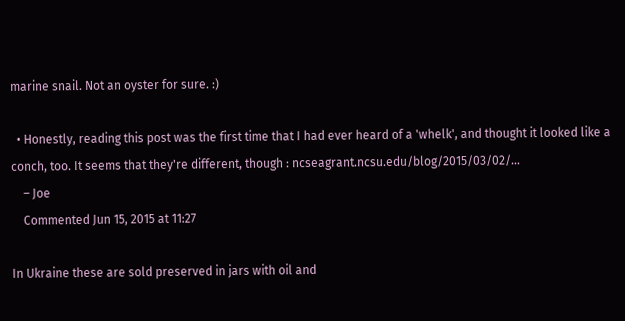marine snail. Not an oyster for sure. :)

  • Honestly, reading this post was the first time that I had ever heard of a 'whelk', and thought it looked like a conch, too. It seems that they're different, though : ncseagrant.ncsu.edu/blog/2015/03/02/…
    – Joe
    Commented Jun 15, 2015 at 11:27

In Ukraine these are sold preserved in jars with oil and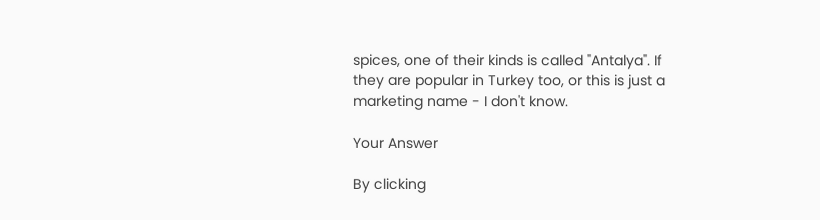spices, one of their kinds is called "Antalya". If they are popular in Turkey too, or this is just a marketing name - I don't know.

Your Answer

By clicking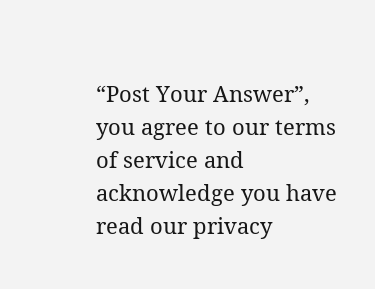“Post Your Answer”, you agree to our terms of service and acknowledge you have read our privacy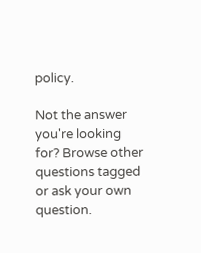policy.

Not the answer you're looking for? Browse other questions tagged or ask your own question.